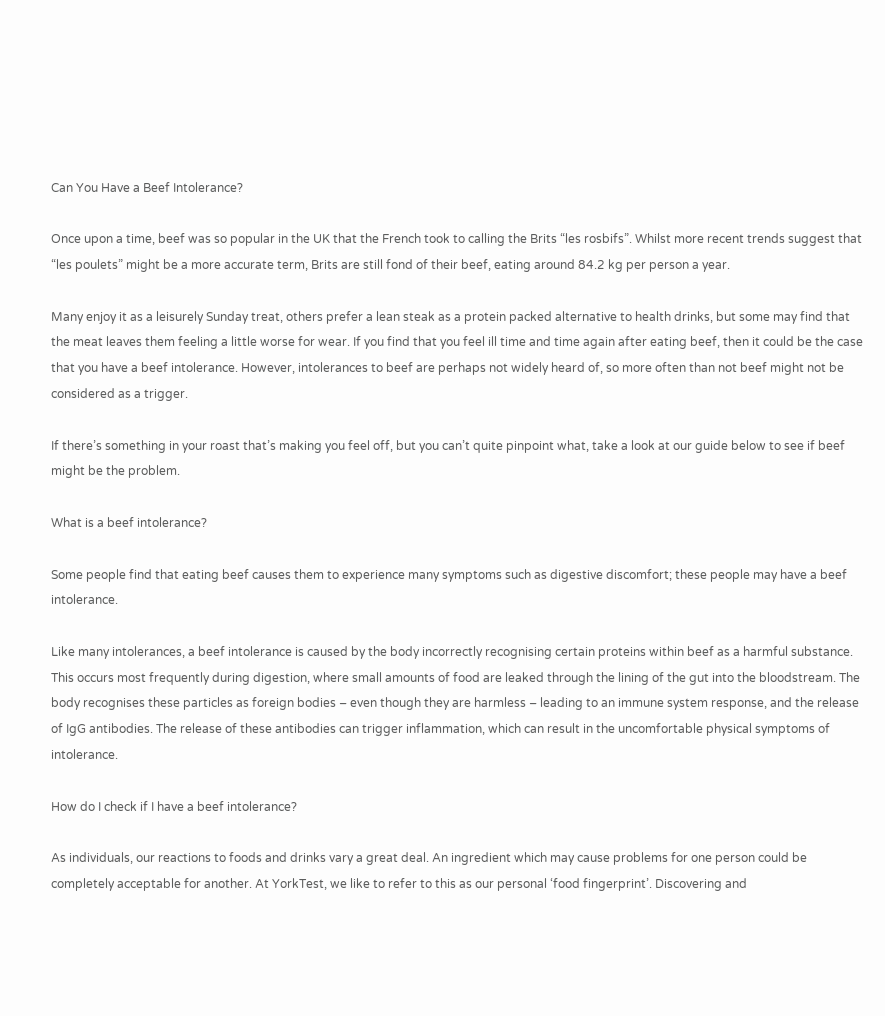Can You Have a Beef Intolerance?

Once upon a time, beef was so popular in the UK that the French took to calling the Brits “les rosbifs”. Whilst more recent trends suggest that “les poulets” might be a more accurate term, Brits are still fond of their beef, eating around 84.2 kg per person a year.

Many enjoy it as a leisurely Sunday treat, others prefer a lean steak as a protein packed alternative to health drinks, but some may find that the meat leaves them feeling a little worse for wear. If you find that you feel ill time and time again after eating beef, then it could be the case that you have a beef intolerance. However, intolerances to beef are perhaps not widely heard of, so more often than not beef might not be considered as a trigger.

If there’s something in your roast that’s making you feel off, but you can’t quite pinpoint what, take a look at our guide below to see if beef might be the problem.

What is a beef intolerance?

Some people find that eating beef causes them to experience many symptoms such as digestive discomfort; these people may have a beef intolerance.

Like many intolerances, a beef intolerance is caused by the body incorrectly recognising certain proteins within beef as a harmful substance. This occurs most frequently during digestion, where small amounts of food are leaked through the lining of the gut into the bloodstream. The body recognises these particles as foreign bodies – even though they are harmless – leading to an immune system response, and the release of IgG antibodies. The release of these antibodies can trigger inflammation, which can result in the uncomfortable physical symptoms of intolerance.

How do I check if I have a beef intolerance?

As individuals, our reactions to foods and drinks vary a great deal. An ingredient which may cause problems for one person could be completely acceptable for another. At YorkTest, we like to refer to this as our personal ‘food fingerprint’. Discovering and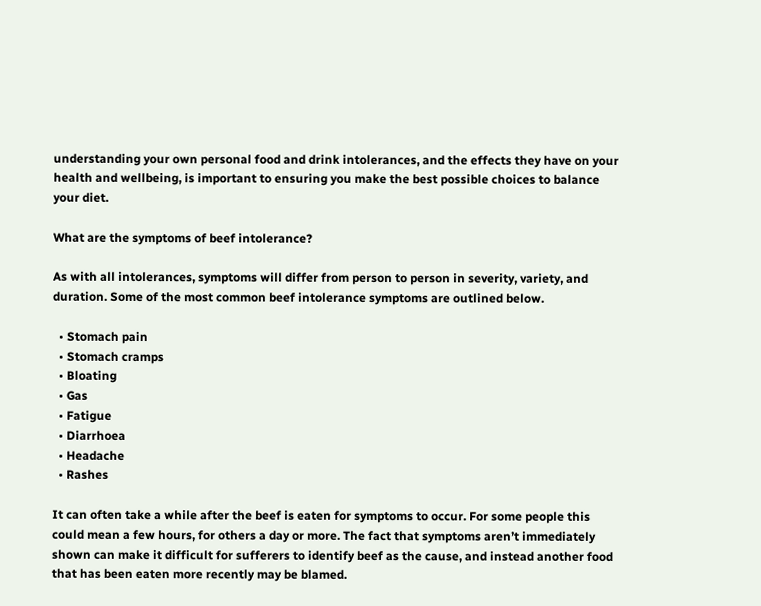understanding your own personal food and drink intolerances, and the effects they have on your health and wellbeing, is important to ensuring you make the best possible choices to balance your diet.

What are the symptoms of beef intolerance?

As with all intolerances, symptoms will differ from person to person in severity, variety, and duration. Some of the most common beef intolerance symptoms are outlined below.

  • Stomach pain
  • Stomach cramps
  • Bloating
  • Gas
  • Fatigue
  • Diarrhoea
  • Headache
  • Rashes

It can often take a while after the beef is eaten for symptoms to occur. For some people this could mean a few hours, for others a day or more. The fact that symptoms aren’t immediately shown can make it difficult for sufferers to identify beef as the cause, and instead another food that has been eaten more recently may be blamed.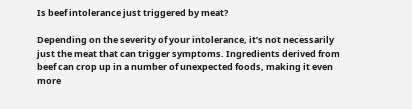Is beef intolerance just triggered by meat?

Depending on the severity of your intolerance, it’s not necessarily just the meat that can trigger symptoms. Ingredients derived from beef can crop up in a number of unexpected foods, making it even more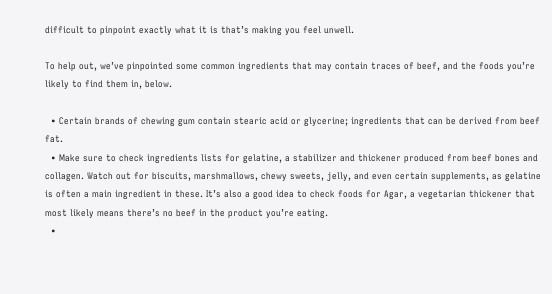difficult to pinpoint exactly what it is that’s making you feel unwell.

To help out, we’ve pinpointed some common ingredients that may contain traces of beef, and the foods you’re likely to find them in, below.

  • Certain brands of chewing gum contain stearic acid or glycerine; ingredients that can be derived from beef fat.
  • Make sure to check ingredients lists for gelatine, a stabilizer and thickener produced from beef bones and collagen. Watch out for biscuits, marshmallows, chewy sweets, jelly, and even certain supplements, as gelatine is often a main ingredient in these. It’s also a good idea to check foods for Agar, a vegetarian thickener that most likely means there’s no beef in the product you’re eating.
  •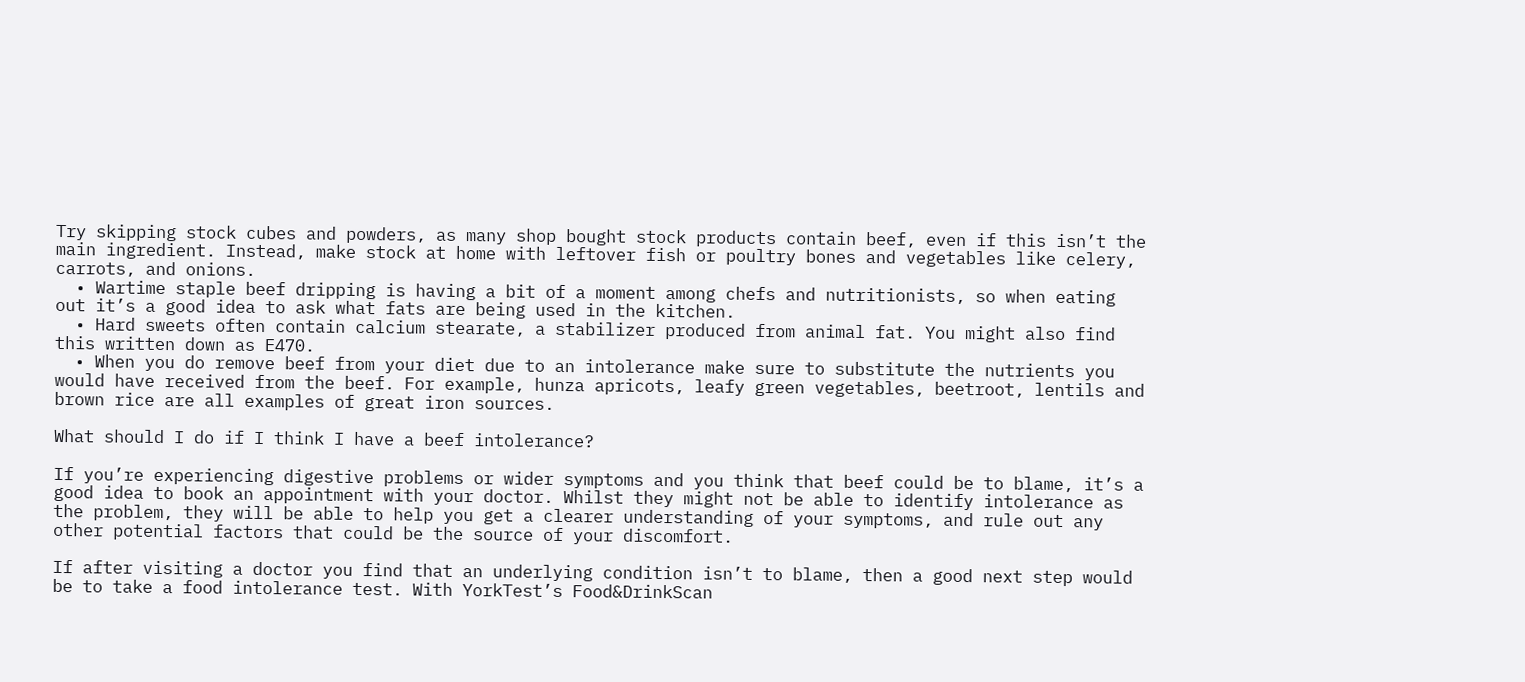Try skipping stock cubes and powders, as many shop bought stock products contain beef, even if this isn’t the main ingredient. Instead, make stock at home with leftover fish or poultry bones and vegetables like celery, carrots, and onions.
  • Wartime staple beef dripping is having a bit of a moment among chefs and nutritionists, so when eating out it’s a good idea to ask what fats are being used in the kitchen.
  • Hard sweets often contain calcium stearate, a stabilizer produced from animal fat. You might also find this written down as E470.
  • When you do remove beef from your diet due to an intolerance make sure to substitute the nutrients you would have received from the beef. For example, hunza apricots, leafy green vegetables, beetroot, lentils and brown rice are all examples of great iron sources.

What should I do if I think I have a beef intolerance?

If you’re experiencing digestive problems or wider symptoms and you think that beef could be to blame, it’s a good idea to book an appointment with your doctor. Whilst they might not be able to identify intolerance as the problem, they will be able to help you get a clearer understanding of your symptoms, and rule out any other potential factors that could be the source of your discomfort.

If after visiting a doctor you find that an underlying condition isn’t to blame, then a good next step would be to take a food intolerance test. With YorkTest’s Food&DrinkScan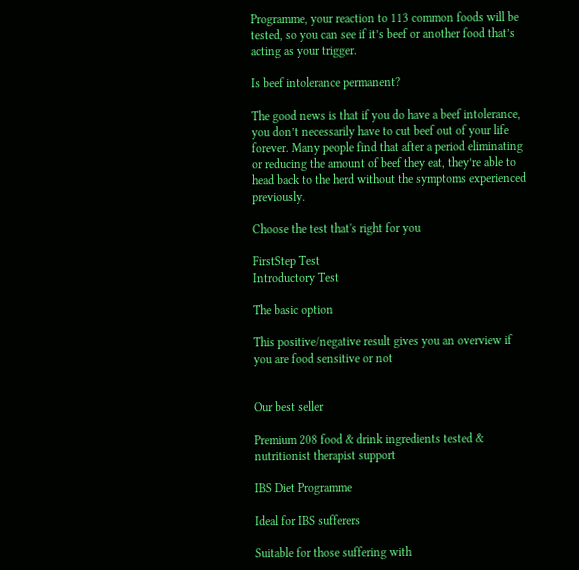Programme, your reaction to 113 common foods will be tested, so you can see if it’s beef or another food that’s acting as your trigger.

Is beef intolerance permanent?

The good news is that if you do have a beef intolerance, you don’t necessarily have to cut beef out of your life forever. Many people find that after a period eliminating or reducing the amount of beef they eat, they’re able to head back to the herd without the symptoms experienced previously.

Choose the test that's right for you

FirstStep Test
Introductory Test

The basic option

This positive/negative result gives you an overview if you are food sensitive or not


Our best seller

Premium 208 food & drink ingredients tested & nutritionist therapist support

IBS Diet Programme

Ideal for IBS sufferers

Suitable for those suffering with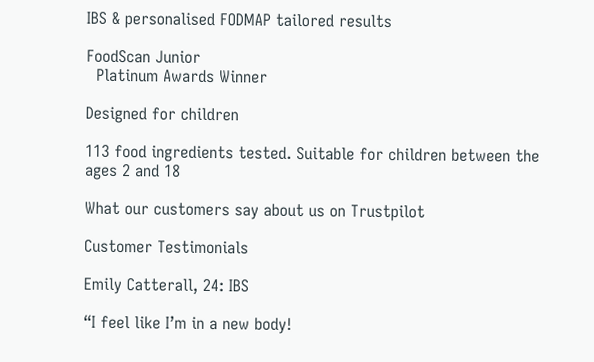IBS & personalised FODMAP tailored results

FoodScan Junior
  Platinum Awards Winner

Designed for children

113 food ingredients tested. Suitable for children between the ages 2 and 18

What our customers say about us on Trustpilot

Customer Testimonials

Emily Catterall, 24: IBS

“I feel like I’m in a new body!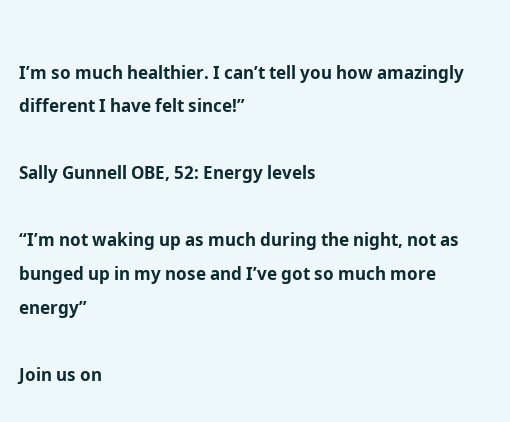I’m so much healthier. I can’t tell you how amazingly different I have felt since!”

Sally Gunnell OBE, 52: Energy levels

“I’m not waking up as much during the night, not as bunged up in my nose and I’ve got so much more energy”

Join us on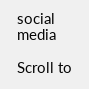social media

Scroll to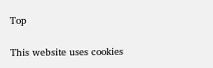Top

This website uses cookies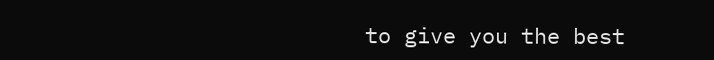to give you the best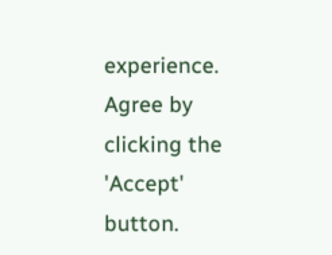experience. Agree by clicking the 'Accept' button.